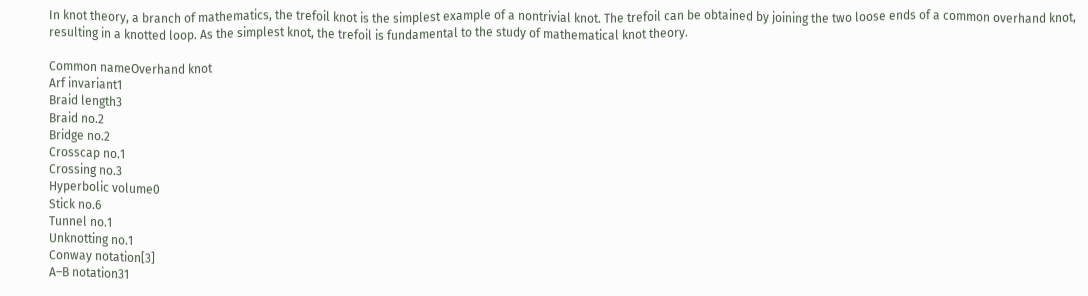In knot theory, a branch of mathematics, the trefoil knot is the simplest example of a nontrivial knot. The trefoil can be obtained by joining the two loose ends of a common overhand knot, resulting in a knotted loop. As the simplest knot, the trefoil is fundamental to the study of mathematical knot theory.

Common nameOverhand knot
Arf invariant1
Braid length3
Braid no.2
Bridge no.2
Crosscap no.1
Crossing no.3
Hyperbolic volume0
Stick no.6
Tunnel no.1
Unknotting no.1
Conway notation[3]
A–B notation31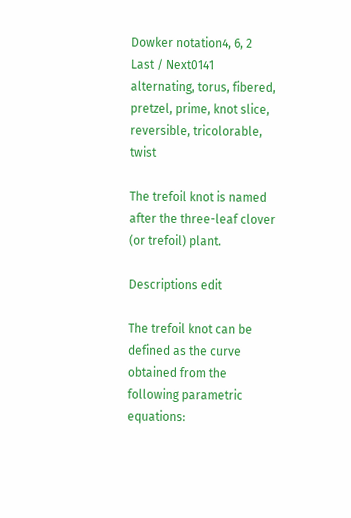Dowker notation4, 6, 2
Last / Next0141
alternating, torus, fibered, pretzel, prime, knot slice, reversible, tricolorable, twist

The trefoil knot is named after the three-leaf clover (or trefoil) plant.

Descriptions edit

The trefoil knot can be defined as the curve obtained from the following parametric equations: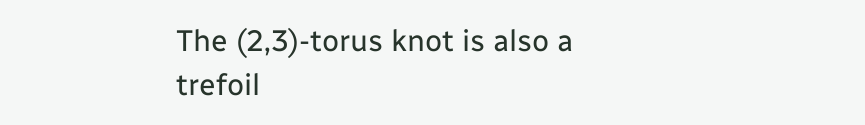The (2,3)-torus knot is also a trefoil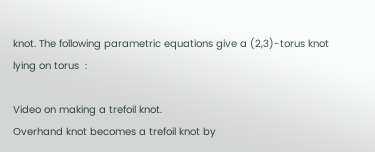knot. The following parametric equations give a (2,3)-torus knot lying on torus  :

Video on making a trefoil knot.
Overhand knot becomes a trefoil knot by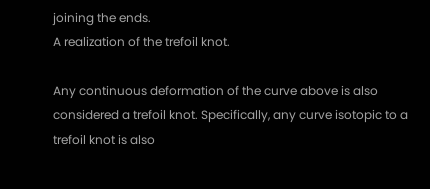joining the ends.
A realization of the trefoil knot.

Any continuous deformation of the curve above is also considered a trefoil knot. Specifically, any curve isotopic to a trefoil knot is also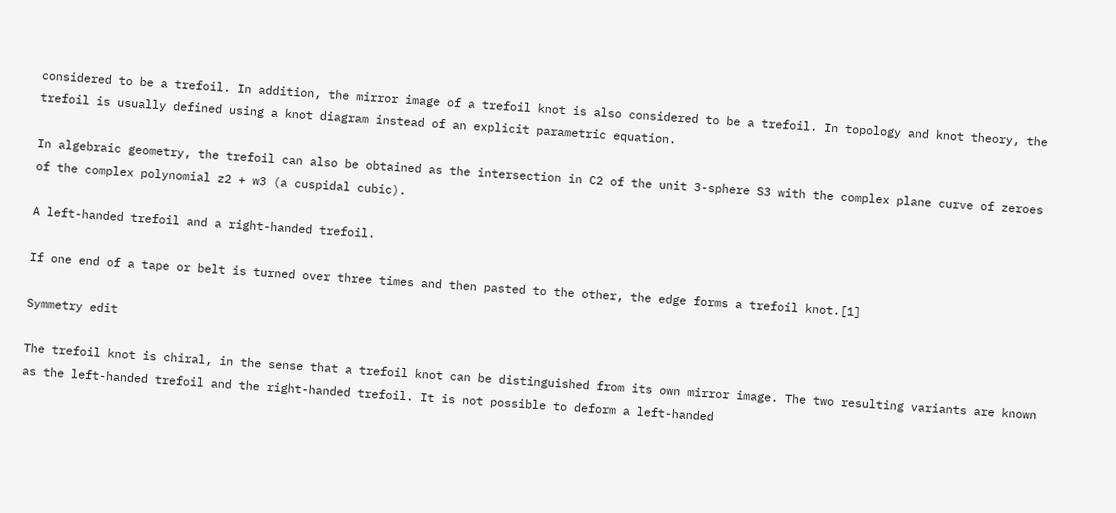considered to be a trefoil. In addition, the mirror image of a trefoil knot is also considered to be a trefoil. In topology and knot theory, the trefoil is usually defined using a knot diagram instead of an explicit parametric equation.

In algebraic geometry, the trefoil can also be obtained as the intersection in C2 of the unit 3-sphere S3 with the complex plane curve of zeroes of the complex polynomial z2 + w3 (a cuspidal cubic).

A left-handed trefoil and a right-handed trefoil.

If one end of a tape or belt is turned over three times and then pasted to the other, the edge forms a trefoil knot.[1]

Symmetry edit

The trefoil knot is chiral, in the sense that a trefoil knot can be distinguished from its own mirror image. The two resulting variants are known as the left-handed trefoil and the right-handed trefoil. It is not possible to deform a left-handed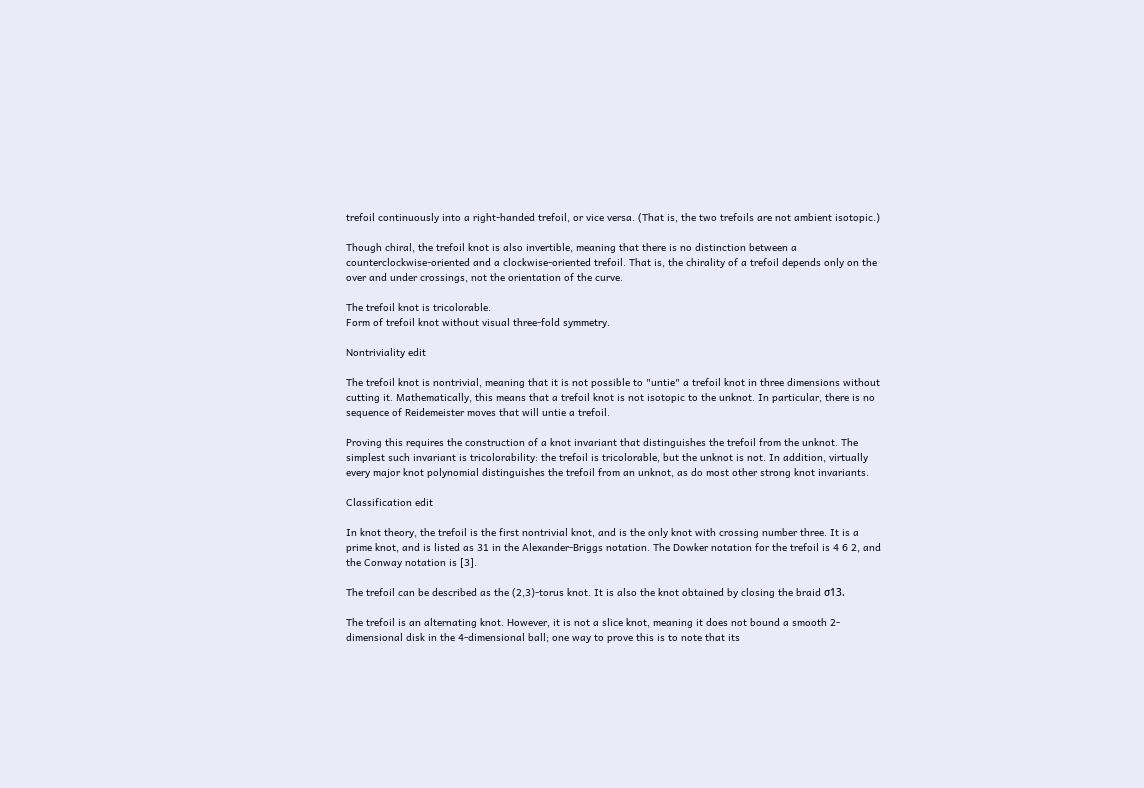trefoil continuously into a right-handed trefoil, or vice versa. (That is, the two trefoils are not ambient isotopic.)

Though chiral, the trefoil knot is also invertible, meaning that there is no distinction between a counterclockwise-oriented and a clockwise-oriented trefoil. That is, the chirality of a trefoil depends only on the over and under crossings, not the orientation of the curve.

The trefoil knot is tricolorable.
Form of trefoil knot without visual three-fold symmetry.

Nontriviality edit

The trefoil knot is nontrivial, meaning that it is not possible to "untie" a trefoil knot in three dimensions without cutting it. Mathematically, this means that a trefoil knot is not isotopic to the unknot. In particular, there is no sequence of Reidemeister moves that will untie a trefoil.

Proving this requires the construction of a knot invariant that distinguishes the trefoil from the unknot. The simplest such invariant is tricolorability: the trefoil is tricolorable, but the unknot is not. In addition, virtually every major knot polynomial distinguishes the trefoil from an unknot, as do most other strong knot invariants.

Classification edit

In knot theory, the trefoil is the first nontrivial knot, and is the only knot with crossing number three. It is a prime knot, and is listed as 31 in the Alexander-Briggs notation. The Dowker notation for the trefoil is 4 6 2, and the Conway notation is [3].

The trefoil can be described as the (2,3)-torus knot. It is also the knot obtained by closing the braid σ13.

The trefoil is an alternating knot. However, it is not a slice knot, meaning it does not bound a smooth 2-dimensional disk in the 4-dimensional ball; one way to prove this is to note that its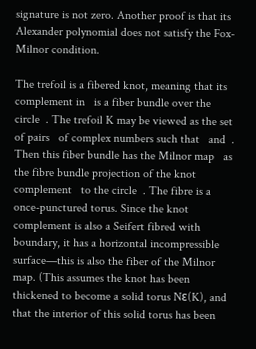signature is not zero. Another proof is that its Alexander polynomial does not satisfy the Fox-Milnor condition.

The trefoil is a fibered knot, meaning that its complement in   is a fiber bundle over the circle  . The trefoil K may be viewed as the set of pairs   of complex numbers such that   and  . Then this fiber bundle has the Milnor map   as the fibre bundle projection of the knot complement   to the circle  . The fibre is a once-punctured torus. Since the knot complement is also a Seifert fibred with boundary, it has a horizontal incompressible surface—this is also the fiber of the Milnor map. (This assumes the knot has been thickened to become a solid torus Nε(K), and that the interior of this solid torus has been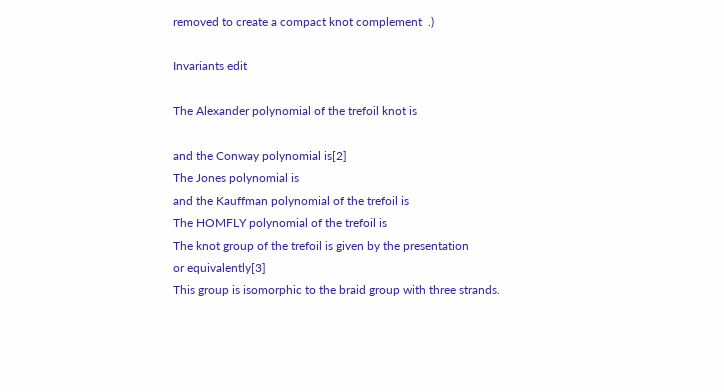removed to create a compact knot complement  .)

Invariants edit

The Alexander polynomial of the trefoil knot is

and the Conway polynomial is[2]
The Jones polynomial is
and the Kauffman polynomial of the trefoil is
The HOMFLY polynomial of the trefoil is
The knot group of the trefoil is given by the presentation
or equivalently[3]
This group is isomorphic to the braid group with three strands.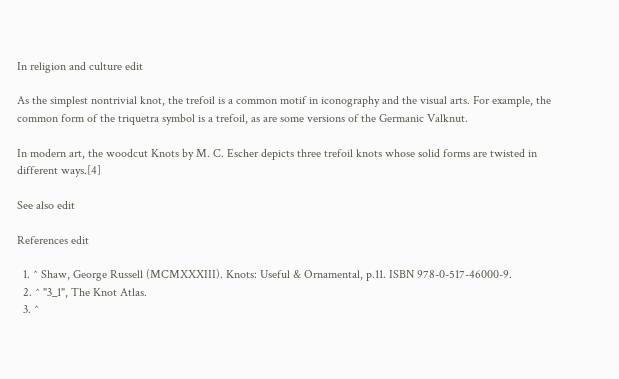In religion and culture edit

As the simplest nontrivial knot, the trefoil is a common motif in iconography and the visual arts. For example, the common form of the triquetra symbol is a trefoil, as are some versions of the Germanic Valknut.

In modern art, the woodcut Knots by M. C. Escher depicts three trefoil knots whose solid forms are twisted in different ways.[4]

See also edit

References edit

  1. ^ Shaw, George Russell (MCMXXXIII). Knots: Useful & Ornamental, p.11. ISBN 978-0-517-46000-9.
  2. ^ "3_1", The Knot Atlas.
  3. ^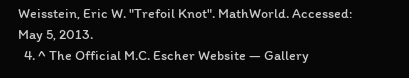Weisstein, Eric W. "Trefoil Knot". MathWorld. Accessed: May 5, 2013.
  4. ^ The Official M.C. Escher Website — Gallery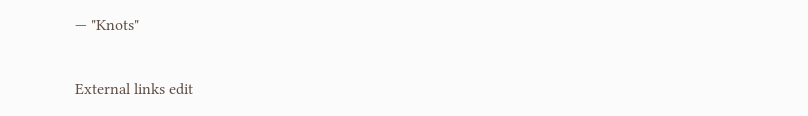— "Knots"

External links edit